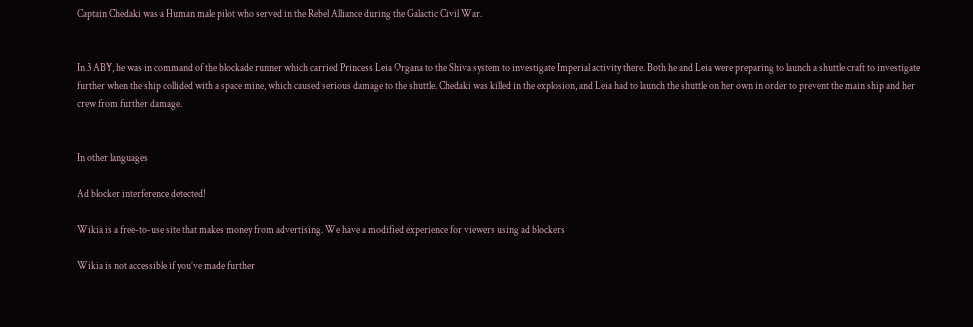Captain Chedaki was a Human male pilot who served in the Rebel Alliance during the Galactic Civil War.


In 3 ABY, he was in command of the blockade runner which carried Princess Leia Organa to the Shiva system to investigate Imperial activity there. Both he and Leia were preparing to launch a shuttle craft to investigate further when the ship collided with a space mine, which caused serious damage to the shuttle. Chedaki was killed in the explosion, and Leia had to launch the shuttle on her own in order to prevent the main ship and her crew from further damage.


In other languages

Ad blocker interference detected!

Wikia is a free-to-use site that makes money from advertising. We have a modified experience for viewers using ad blockers

Wikia is not accessible if you’ve made further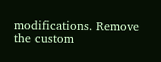modifications. Remove the custom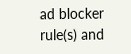ad blocker rule(s) and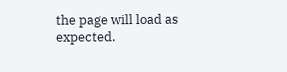the page will load as expected.